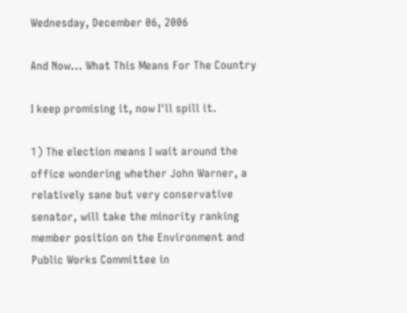Wednesday, December 06, 2006

And Now... What This Means For The Country

I keep promising it, now I'll spill it.

1) The election means I wait around the office wondering whether John Warner, a relatively sane but very conservative senator, will take the minority ranking member position on the Environment and Public Works Committee in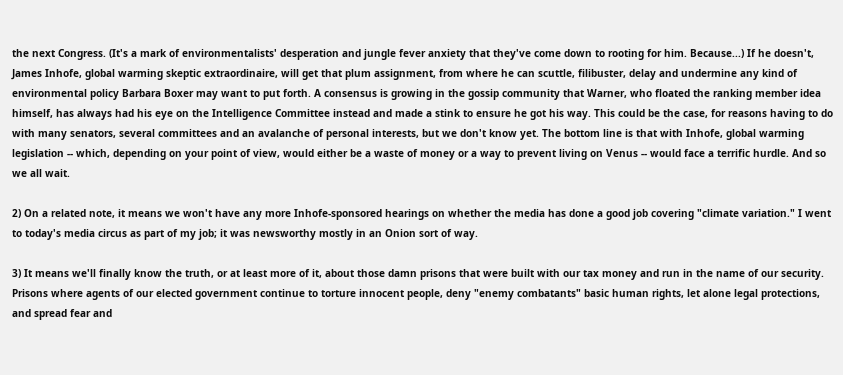the next Congress. (It's a mark of environmentalists' desperation and jungle fever anxiety that they've come down to rooting for him. Because...) If he doesn't, James Inhofe, global warming skeptic extraordinaire, will get that plum assignment, from where he can scuttle, filibuster, delay and undermine any kind of environmental policy Barbara Boxer may want to put forth. A consensus is growing in the gossip community that Warner, who floated the ranking member idea himself, has always had his eye on the Intelligence Committee instead and made a stink to ensure he got his way. This could be the case, for reasons having to do with many senators, several committees and an avalanche of personal interests, but we don't know yet. The bottom line is that with Inhofe, global warming legislation -- which, depending on your point of view, would either be a waste of money or a way to prevent living on Venus -- would face a terrific hurdle. And so we all wait.

2) On a related note, it means we won't have any more Inhofe-sponsored hearings on whether the media has done a good job covering "climate variation." I went to today's media circus as part of my job; it was newsworthy mostly in an Onion sort of way.

3) It means we'll finally know the truth, or at least more of it, about those damn prisons that were built with our tax money and run in the name of our security. Prisons where agents of our elected government continue to torture innocent people, deny "enemy combatants" basic human rights, let alone legal protections, and spread fear and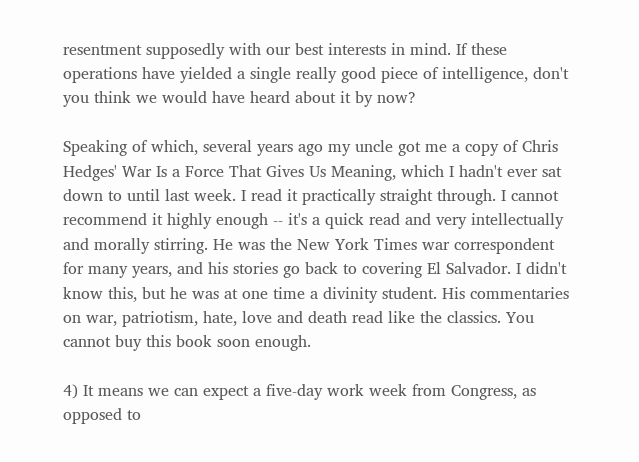resentment supposedly with our best interests in mind. If these operations have yielded a single really good piece of intelligence, don't you think we would have heard about it by now?

Speaking of which, several years ago my uncle got me a copy of Chris Hedges' War Is a Force That Gives Us Meaning, which I hadn't ever sat down to until last week. I read it practically straight through. I cannot recommend it highly enough -- it's a quick read and very intellectually and morally stirring. He was the New York Times war correspondent for many years, and his stories go back to covering El Salvador. I didn't know this, but he was at one time a divinity student. His commentaries on war, patriotism, hate, love and death read like the classics. You cannot buy this book soon enough.

4) It means we can expect a five-day work week from Congress, as opposed to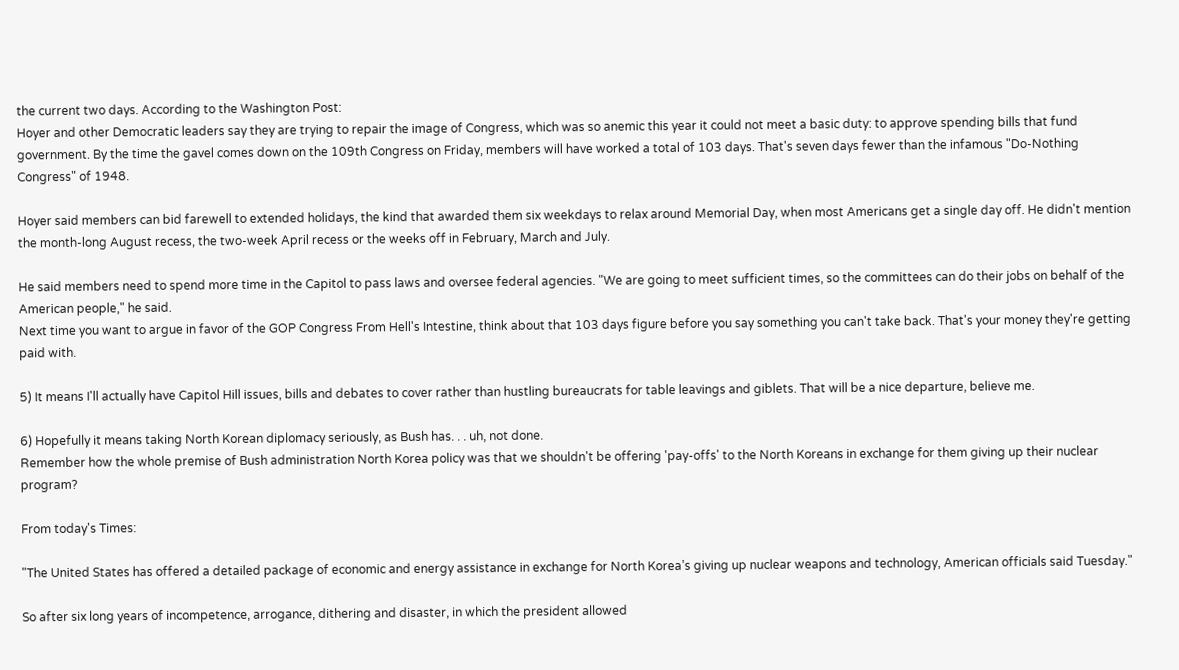the current two days. According to the Washington Post:
Hoyer and other Democratic leaders say they are trying to repair the image of Congress, which was so anemic this year it could not meet a basic duty: to approve spending bills that fund government. By the time the gavel comes down on the 109th Congress on Friday, members will have worked a total of 103 days. That's seven days fewer than the infamous "Do-Nothing Congress" of 1948.

Hoyer said members can bid farewell to extended holidays, the kind that awarded them six weekdays to relax around Memorial Day, when most Americans get a single day off. He didn't mention the month-long August recess, the two-week April recess or the weeks off in February, March and July.

He said members need to spend more time in the Capitol to pass laws and oversee federal agencies. "We are going to meet sufficient times, so the committees can do their jobs on behalf of the American people," he said.
Next time you want to argue in favor of the GOP Congress From Hell's Intestine, think about that 103 days figure before you say something you can't take back. That's your money they're getting paid with.

5) It means I'll actually have Capitol Hill issues, bills and debates to cover rather than hustling bureaucrats for table leavings and giblets. That will be a nice departure, believe me.

6) Hopefully it means taking North Korean diplomacy seriously, as Bush has. . . uh, not done.
Remember how the whole premise of Bush administration North Korea policy was that we shouldn't be offering 'pay-offs' to the North Koreans in exchange for them giving up their nuclear program?

From today's Times:

"The United States has offered a detailed package of economic and energy assistance in exchange for North Korea’s giving up nuclear weapons and technology, American officials said Tuesday."

So after six long years of incompetence, arrogance, dithering and disaster, in which the president allowed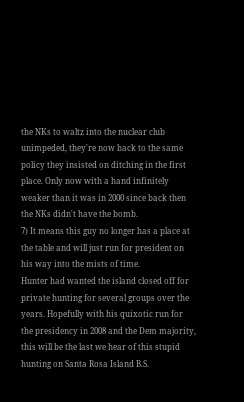the NKs to waltz into the nuclear club unimpeded, they're now back to the same policy they insisted on ditching in the first place. Only now with a hand infinitely weaker than it was in 2000 since back then the NKs didn't have the bomb.
7) It means this guy no longer has a place at the table and will just run for president on his way into the mists of time.
Hunter had wanted the island closed off for private hunting for several groups over the years. Hopefully with his quixotic run for the presidency in 2008 and the Dem majority, this will be the last we hear of this stupid hunting on Santa Rosa Island B.S.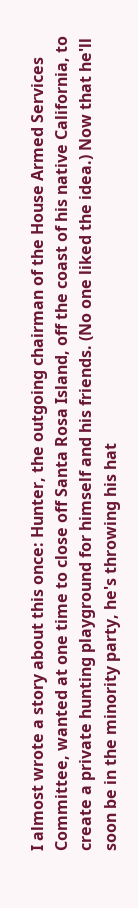I almost wrote a story about this once: Hunter, the outgoing chairman of the House Armed Services Committee, wanted at one time to close off Santa Rosa Island, off the coast of his native California, to create a private hunting playground for himself and his friends. (No one liked the idea.) Now that he'll soon be in the minority party, he's throwing his hat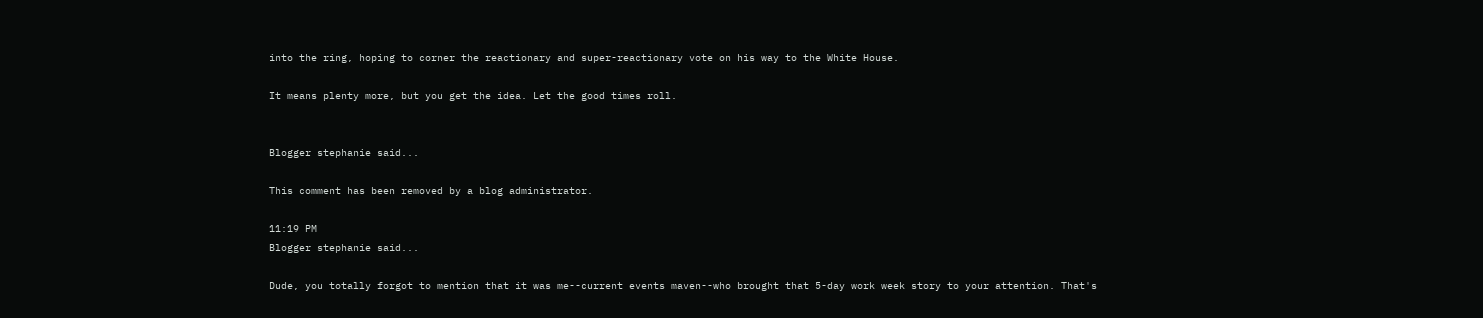into the ring, hoping to corner the reactionary and super-reactionary vote on his way to the White House.

It means plenty more, but you get the idea. Let the good times roll.


Blogger stephanie said...

This comment has been removed by a blog administrator.

11:19 PM
Blogger stephanie said...

Dude, you totally forgot to mention that it was me--current events maven--who brought that 5-day work week story to your attention. That's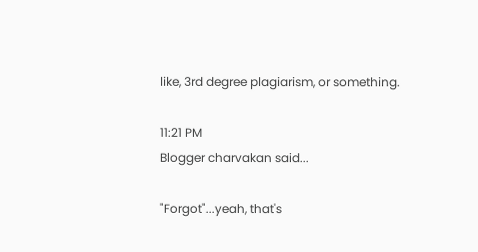like, 3rd degree plagiarism, or something.

11:21 PM
Blogger charvakan said...

"Forgot"...yeah, that's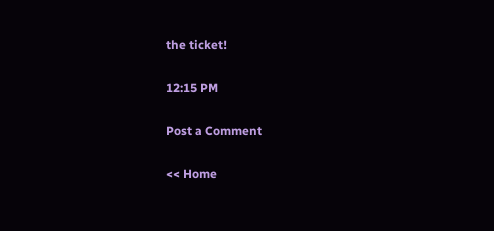the ticket!

12:15 PM

Post a Comment

<< Home